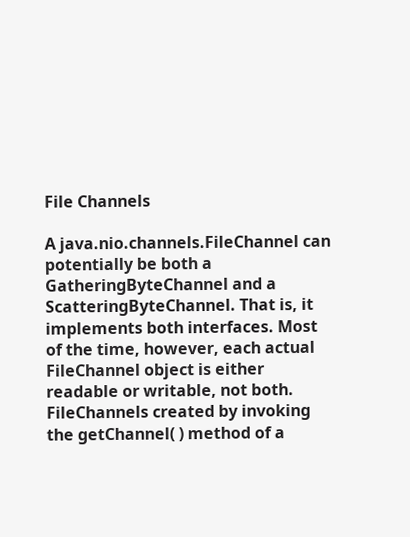File Channels

A java.nio.channels.FileChannel can potentially be both a GatheringByteChannel and a ScatteringByteChannel. That is, it implements both interfaces. Most of the time, however, each actual FileChannel object is either readable or writable, not both. FileChannels created by invoking the getChannel( ) method of a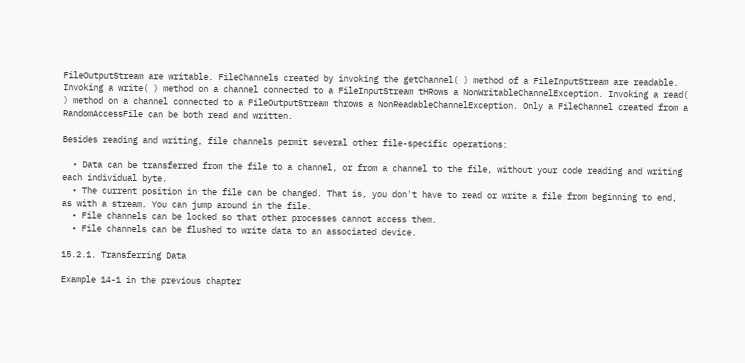FileOutputStream are writable. FileChannels created by invoking the getChannel( ) method of a FileInputStream are readable. Invoking a write( ) method on a channel connected to a FileInputStream tHRows a NonWritableChannelException. Invoking a read( ) method on a channel connected to a FileOutputStream throws a NonReadableChannelException. Only a FileChannel created from a RandomAccessFile can be both read and written.

Besides reading and writing, file channels permit several other file-specific operations:

  • Data can be transferred from the file to a channel, or from a channel to the file, without your code reading and writing each individual byte.
  • The current position in the file can be changed. That is, you don't have to read or write a file from beginning to end, as with a stream. You can jump around in the file.
  • File channels can be locked so that other processes cannot access them.
  • File channels can be flushed to write data to an associated device.

15.2.1. Transferring Data

Example 14-1 in the previous chapter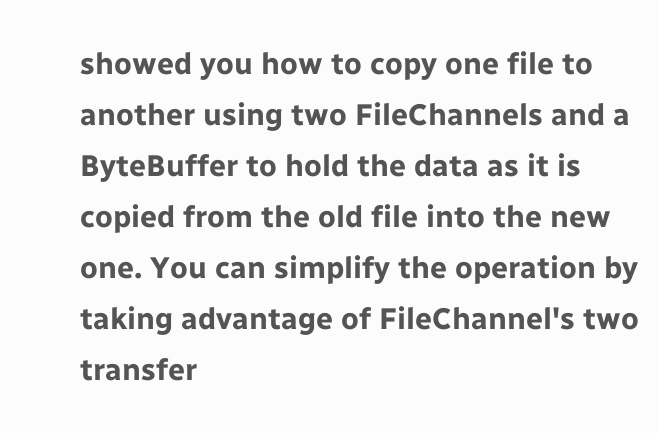showed you how to copy one file to another using two FileChannels and a ByteBuffer to hold the data as it is copied from the old file into the new one. You can simplify the operation by taking advantage of FileChannel's two transfer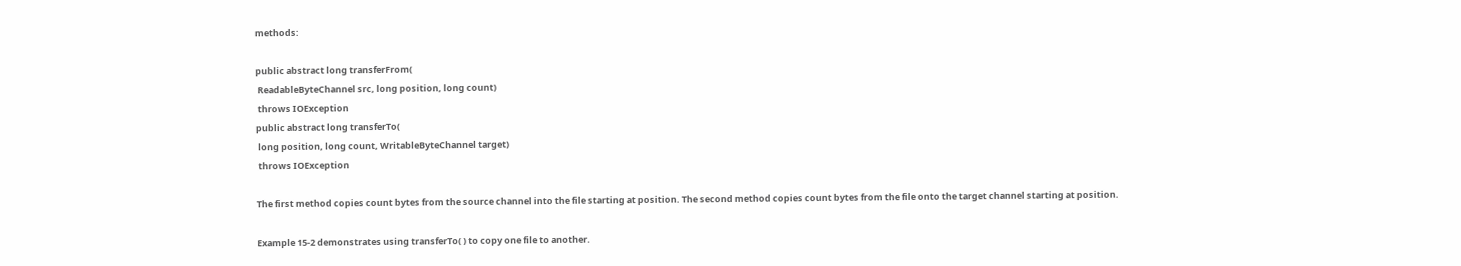methods:

public abstract long transferFrom(
 ReadableByteChannel src, long position, long count)
 throws IOException
public abstract long transferTo(
 long position, long count, WritableByteChannel target)
 throws IOException

The first method copies count bytes from the source channel into the file starting at position. The second method copies count bytes from the file onto the target channel starting at position.

Example 15-2 demonstrates using transferTo( ) to copy one file to another.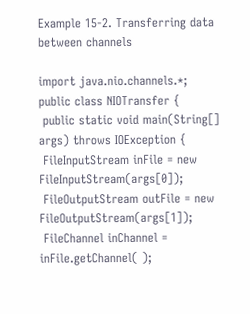Example 15-2. Transferring data between channels

import java.nio.channels.*;
public class NIOTransfer {
 public static void main(String[] args) throws IOException {
 FileInputStream inFile = new FileInputStream(args[0]);
 FileOutputStream outFile = new FileOutputStream(args[1]);
 FileChannel inChannel = inFile.getChannel( );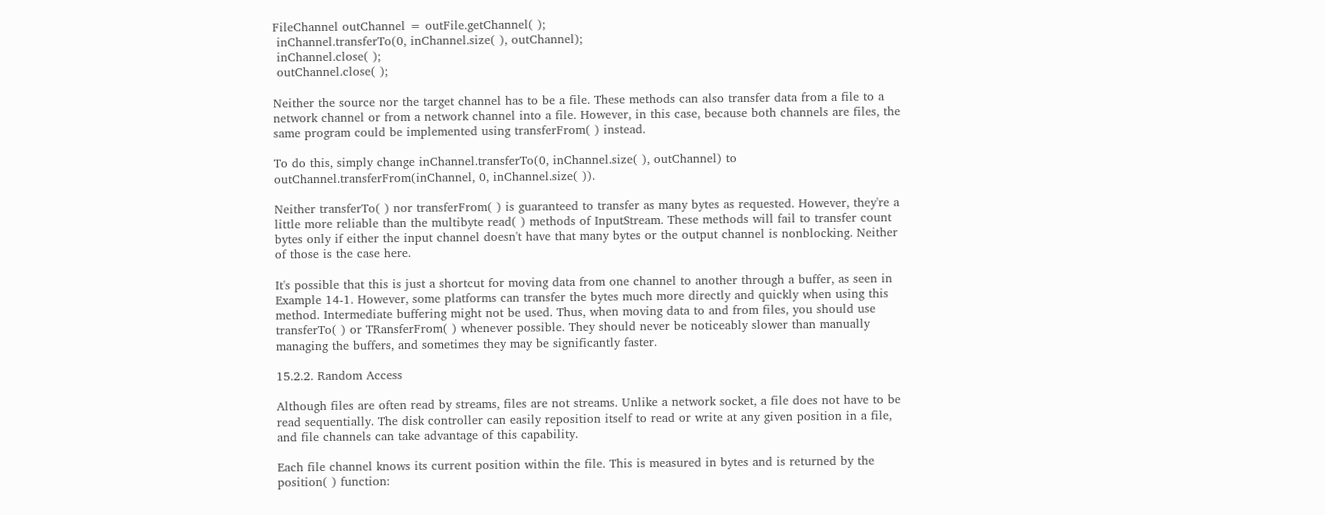FileChannel outChannel = outFile.getChannel( );
 inChannel.transferTo(0, inChannel.size( ), outChannel);
 inChannel.close( );
 outChannel.close( );

Neither the source nor the target channel has to be a file. These methods can also transfer data from a file to a network channel or from a network channel into a file. However, in this case, because both channels are files, the same program could be implemented using transferFrom( ) instead.

To do this, simply change inChannel.transferTo(0, inChannel.size( ), outChannel) to outChannel.transferFrom(inChannel, 0, inChannel.size( )).

Neither transferTo( ) nor transferFrom( ) is guaranteed to transfer as many bytes as requested. However, they're a little more reliable than the multibyte read( ) methods of InputStream. These methods will fail to transfer count bytes only if either the input channel doesn't have that many bytes or the output channel is nonblocking. Neither of those is the case here.

It's possible that this is just a shortcut for moving data from one channel to another through a buffer, as seen in Example 14-1. However, some platforms can transfer the bytes much more directly and quickly when using this method. Intermediate buffering might not be used. Thus, when moving data to and from files, you should use transferTo( ) or TRansferFrom( ) whenever possible. They should never be noticeably slower than manually managing the buffers, and sometimes they may be significantly faster.

15.2.2. Random Access

Although files are often read by streams, files are not streams. Unlike a network socket, a file does not have to be read sequentially. The disk controller can easily reposition itself to read or write at any given position in a file, and file channels can take advantage of this capability.

Each file channel knows its current position within the file. This is measured in bytes and is returned by the position( ) function: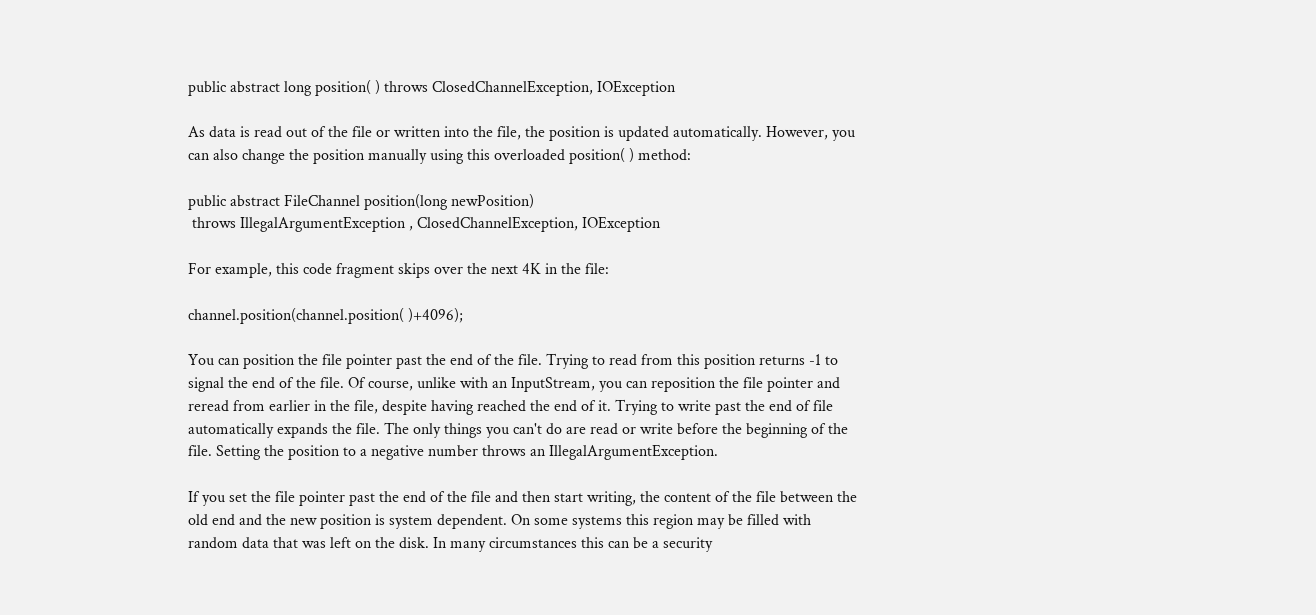public abstract long position( ) throws ClosedChannelException, IOException

As data is read out of the file or written into the file, the position is updated automatically. However, you can also change the position manually using this overloaded position( ) method:

public abstract FileChannel position(long newPosition)
 throws IllegalArgumentException , ClosedChannelException, IOException

For example, this code fragment skips over the next 4K in the file:

channel.position(channel.position( )+4096);

You can position the file pointer past the end of the file. Trying to read from this position returns -1 to signal the end of the file. Of course, unlike with an InputStream, you can reposition the file pointer and reread from earlier in the file, despite having reached the end of it. Trying to write past the end of file automatically expands the file. The only things you can't do are read or write before the beginning of the file. Setting the position to a negative number throws an IllegalArgumentException.

If you set the file pointer past the end of the file and then start writing, the content of the file between the old end and the new position is system dependent. On some systems this region may be filled with random data that was left on the disk. In many circumstances this can be a security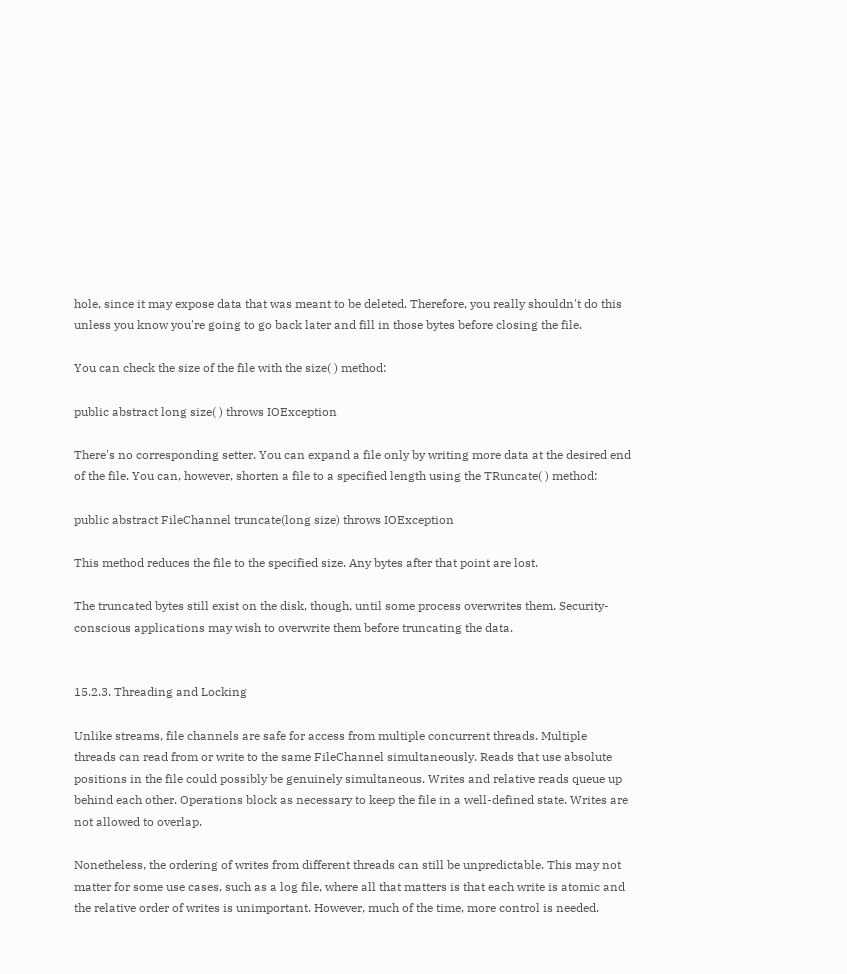hole, since it may expose data that was meant to be deleted. Therefore, you really shouldn't do this unless you know you're going to go back later and fill in those bytes before closing the file.

You can check the size of the file with the size( ) method:

public abstract long size( ) throws IOException

There's no corresponding setter. You can expand a file only by writing more data at the desired end of the file. You can, however, shorten a file to a specified length using the TRuncate( ) method:

public abstract FileChannel truncate(long size) throws IOException

This method reduces the file to the specified size. Any bytes after that point are lost.

The truncated bytes still exist on the disk, though, until some process overwrites them. Security-conscious applications may wish to overwrite them before truncating the data.


15.2.3. Threading and Locking

Unlike streams, file channels are safe for access from multiple concurrent threads. Multiple threads can read from or write to the same FileChannel simultaneously. Reads that use absolute positions in the file could possibly be genuinely simultaneous. Writes and relative reads queue up behind each other. Operations block as necessary to keep the file in a well-defined state. Writes are not allowed to overlap.

Nonetheless, the ordering of writes from different threads can still be unpredictable. This may not matter for some use cases, such as a log file, where all that matters is that each write is atomic and the relative order of writes is unimportant. However, much of the time, more control is needed.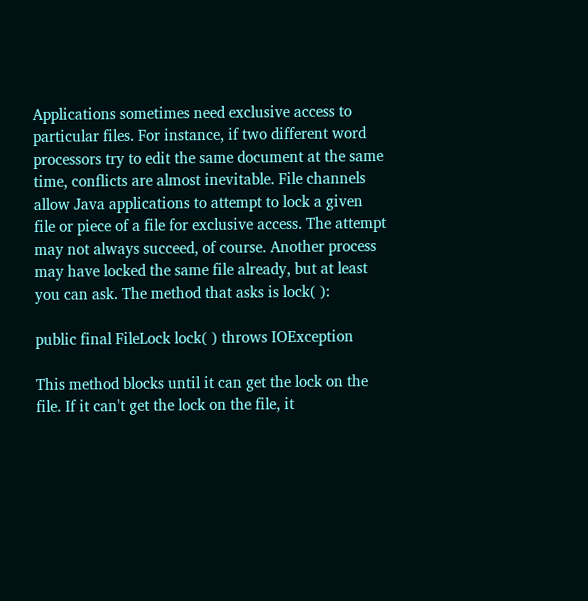Applications sometimes need exclusive access to particular files. For instance, if two different word processors try to edit the same document at the same time, conflicts are almost inevitable. File channels allow Java applications to attempt to lock a given file or piece of a file for exclusive access. The attempt may not always succeed, of course. Another process may have locked the same file already, but at least you can ask. The method that asks is lock( ):

public final FileLock lock( ) throws IOException

This method blocks until it can get the lock on the file. If it can't get the lock on the file, it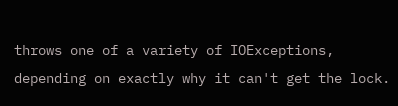throws one of a variety of IOExceptions, depending on exactly why it can't get the lock.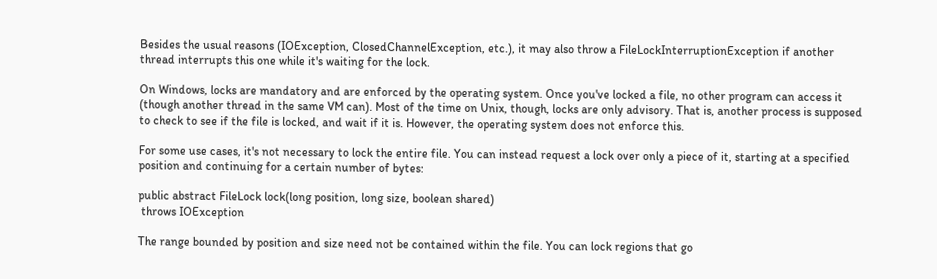Besides the usual reasons (IOException, ClosedChannelException, etc.), it may also throw a FileLockInterruptionException if another thread interrupts this one while it's waiting for the lock.

On Windows, locks are mandatory and are enforced by the operating system. Once you've locked a file, no other program can access it (though another thread in the same VM can). Most of the time on Unix, though, locks are only advisory. That is, another process is supposed to check to see if the file is locked, and wait if it is. However, the operating system does not enforce this.

For some use cases, it's not necessary to lock the entire file. You can instead request a lock over only a piece of it, starting at a specified position and continuing for a certain number of bytes:

public abstract FileLock lock(long position, long size, boolean shared)
 throws IOException

The range bounded by position and size need not be contained within the file. You can lock regions that go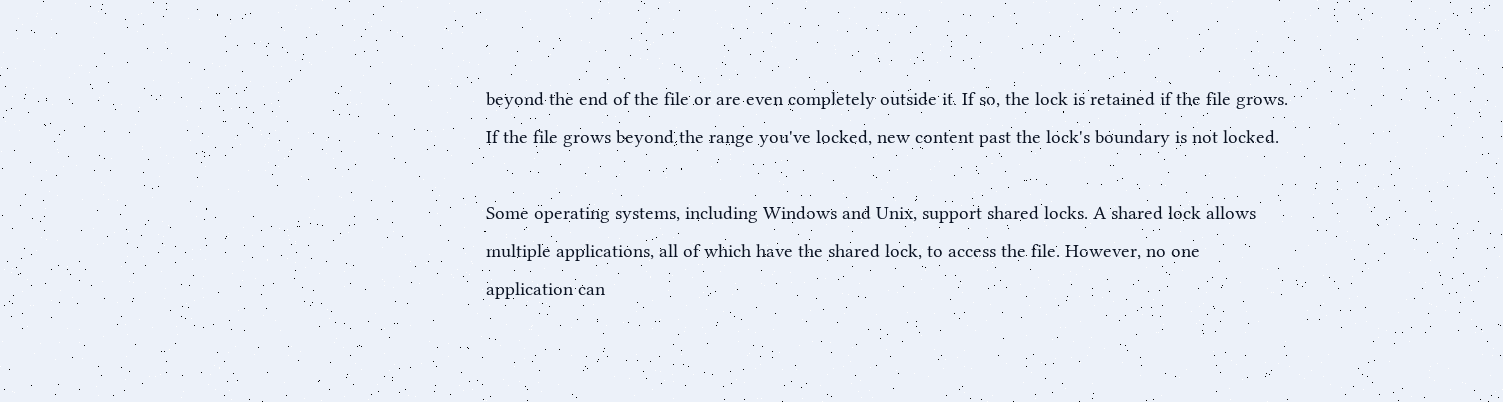beyond the end of the file or are even completely outside it. If so, the lock is retained if the file grows. If the file grows beyond the range you've locked, new content past the lock's boundary is not locked.

Some operating systems, including Windows and Unix, support shared locks. A shared lock allows multiple applications, all of which have the shared lock, to access the file. However, no one application can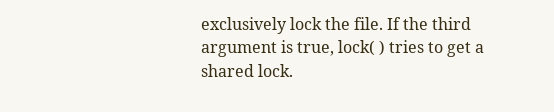exclusively lock the file. If the third argument is true, lock( ) tries to get a shared lock.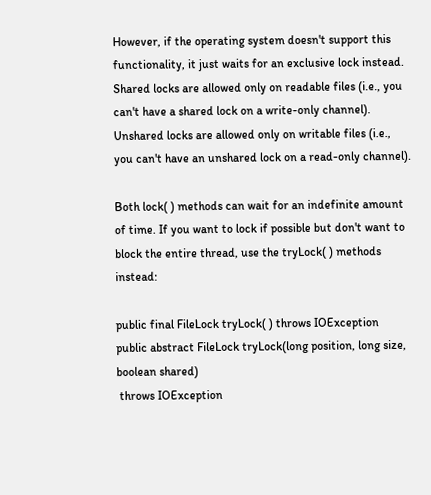However, if the operating system doesn't support this functionality, it just waits for an exclusive lock instead. Shared locks are allowed only on readable files (i.e., you can't have a shared lock on a write-only channel). Unshared locks are allowed only on writable files (i.e., you can't have an unshared lock on a read-only channel).

Both lock( ) methods can wait for an indefinite amount of time. If you want to lock if possible but don't want to block the entire thread, use the tryLock( ) methods instead:

public final FileLock tryLock( ) throws IOException
public abstract FileLock tryLock(long position, long size, boolean shared)
 throws IOException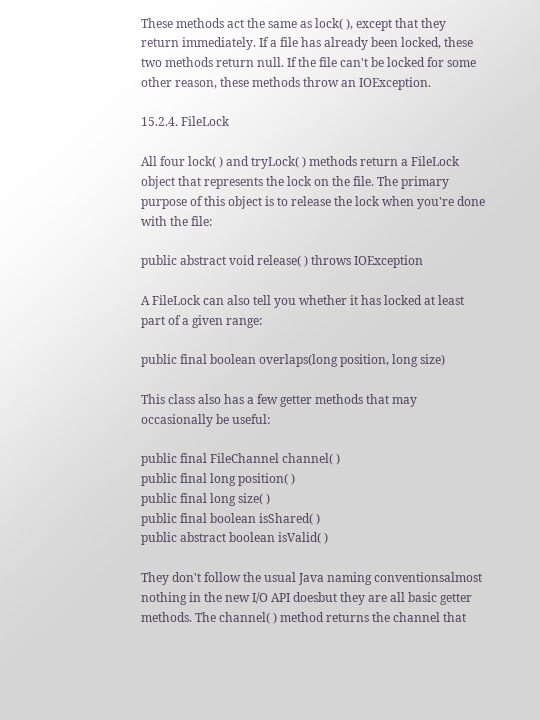These methods act the same as lock( ), except that they return immediately. If a file has already been locked, these two methods return null. If the file can't be locked for some other reason, these methods throw an IOException.

15.2.4. FileLock

All four lock( ) and tryLock( ) methods return a FileLock object that represents the lock on the file. The primary purpose of this object is to release the lock when you're done with the file:

public abstract void release( ) throws IOException

A FileLock can also tell you whether it has locked at least part of a given range:

public final boolean overlaps(long position, long size)

This class also has a few getter methods that may occasionally be useful:

public final FileChannel channel( )
public final long position( )
public final long size( )
public final boolean isShared( )
public abstract boolean isValid( )

They don't follow the usual Java naming conventionsalmost nothing in the new I/O API doesbut they are all basic getter methods. The channel( ) method returns the channel that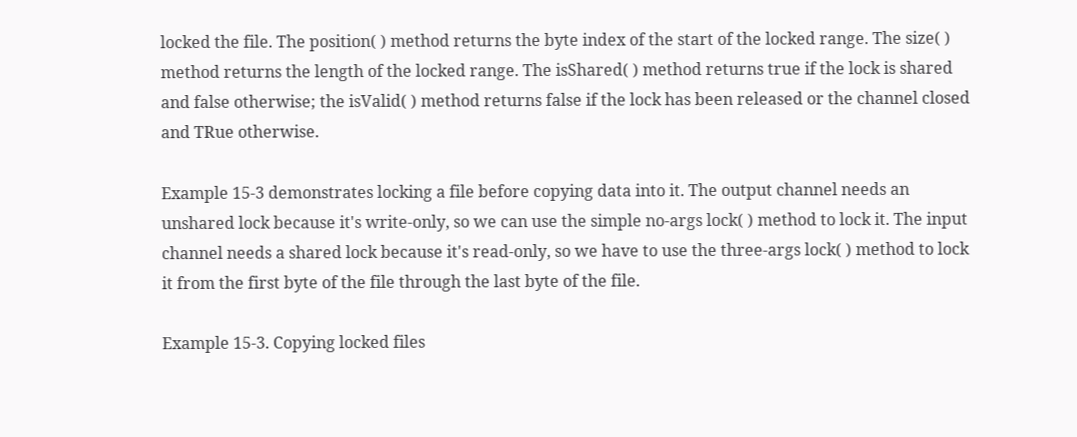locked the file. The position( ) method returns the byte index of the start of the locked range. The size( ) method returns the length of the locked range. The isShared( ) method returns true if the lock is shared and false otherwise; the isValid( ) method returns false if the lock has been released or the channel closed and TRue otherwise.

Example 15-3 demonstrates locking a file before copying data into it. The output channel needs an unshared lock because it's write-only, so we can use the simple no-args lock( ) method to lock it. The input channel needs a shared lock because it's read-only, so we have to use the three-args lock( ) method to lock it from the first byte of the file through the last byte of the file.

Example 15-3. Copying locked files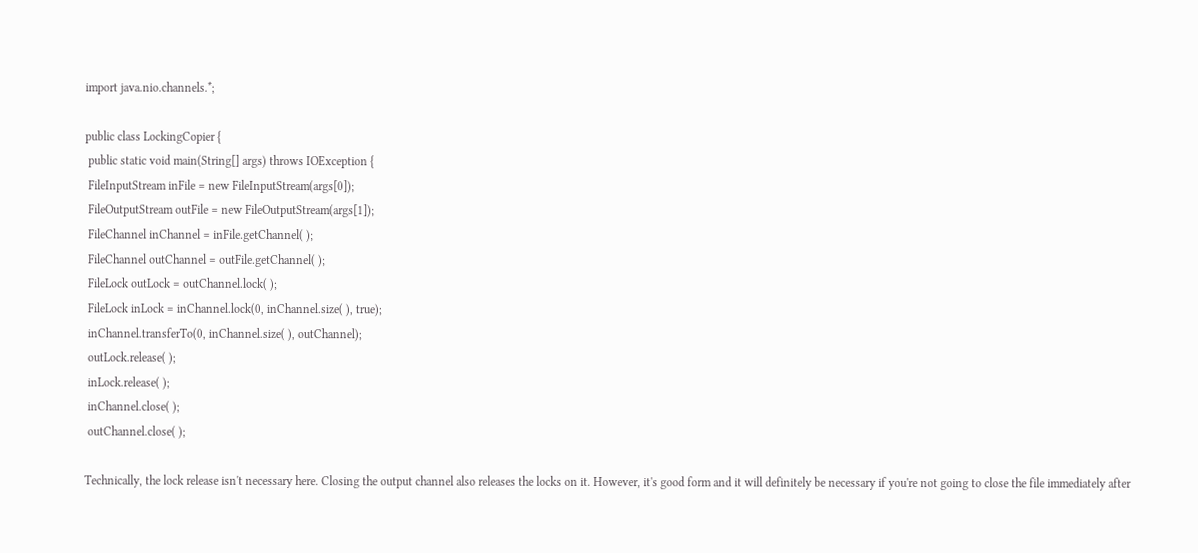import java.nio.channels.*;

public class LockingCopier {
 public static void main(String[] args) throws IOException {
 FileInputStream inFile = new FileInputStream(args[0]);
 FileOutputStream outFile = new FileOutputStream(args[1]);
 FileChannel inChannel = inFile.getChannel( );
 FileChannel outChannel = outFile.getChannel( );
 FileLock outLock = outChannel.lock( );
 FileLock inLock = inChannel.lock(0, inChannel.size( ), true);
 inChannel.transferTo(0, inChannel.size( ), outChannel);
 outLock.release( );
 inLock.release( );
 inChannel.close( );
 outChannel.close( );

Technically, the lock release isn't necessary here. Closing the output channel also releases the locks on it. However, it's good form and it will definitely be necessary if you're not going to close the file immediately after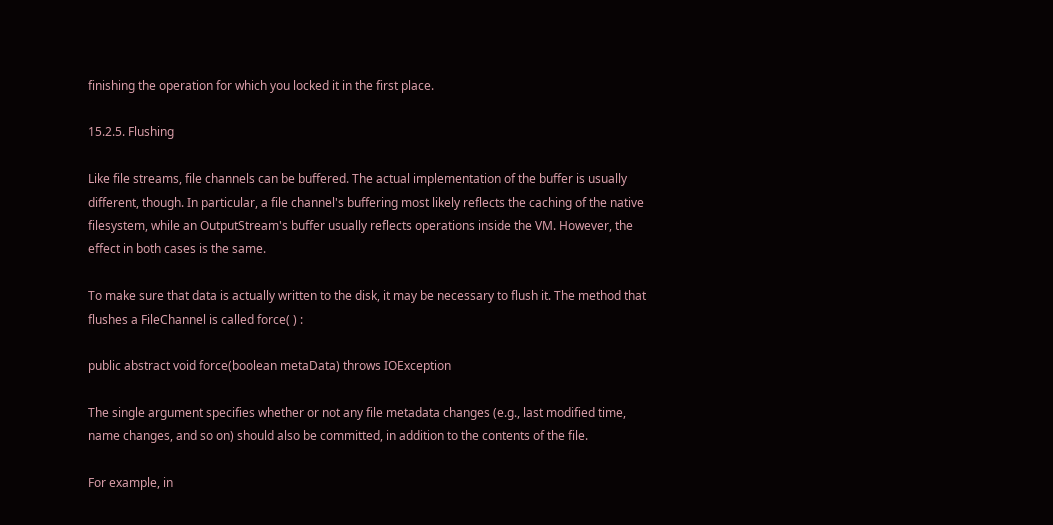finishing the operation for which you locked it in the first place.

15.2.5. Flushing

Like file streams, file channels can be buffered. The actual implementation of the buffer is usually different, though. In particular, a file channel's buffering most likely reflects the caching of the native filesystem, while an OutputStream's buffer usually reflects operations inside the VM. However, the effect in both cases is the same.

To make sure that data is actually written to the disk, it may be necessary to flush it. The method that flushes a FileChannel is called force( ) :

public abstract void force(boolean metaData) throws IOException

The single argument specifies whether or not any file metadata changes (e.g., last modified time, name changes, and so on) should also be committed, in addition to the contents of the file.

For example, in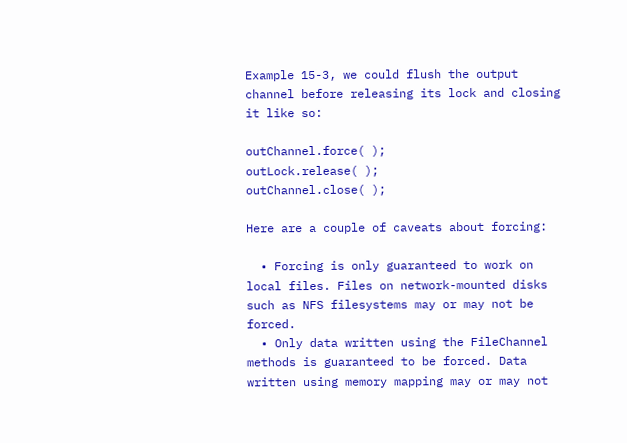Example 15-3, we could flush the output channel before releasing its lock and closing it like so:

outChannel.force( );
outLock.release( );
outChannel.close( );

Here are a couple of caveats about forcing:

  • Forcing is only guaranteed to work on local files. Files on network-mounted disks such as NFS filesystems may or may not be forced.
  • Only data written using the FileChannel methods is guaranteed to be forced. Data written using memory mapping may or may not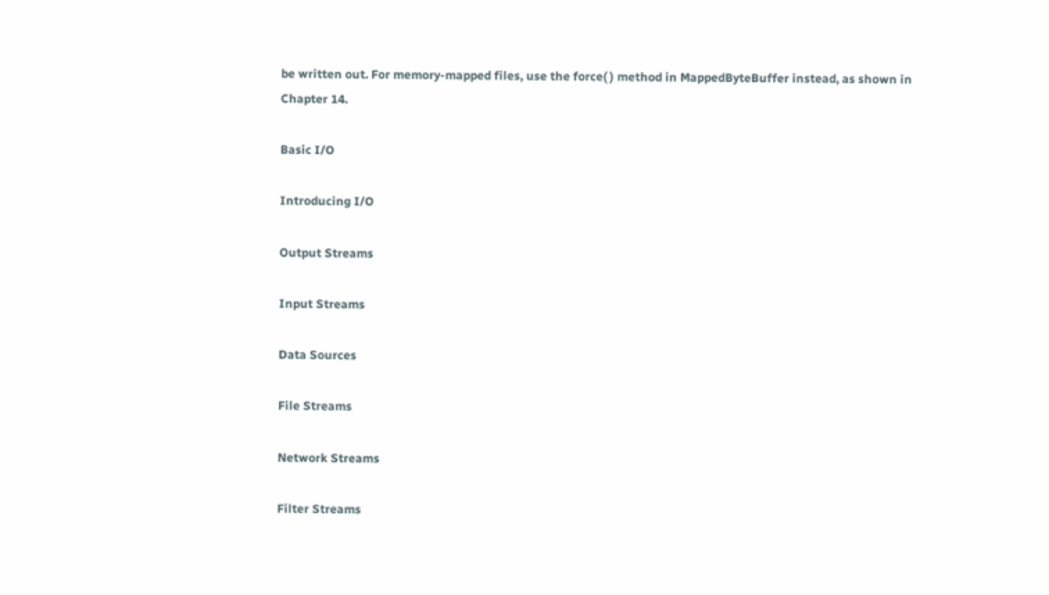be written out. For memory-mapped files, use the force( ) method in MappedByteBuffer instead, as shown in Chapter 14.

Basic I/O

Introducing I/O

Output Streams

Input Streams

Data Sources

File Streams

Network Streams

Filter Streams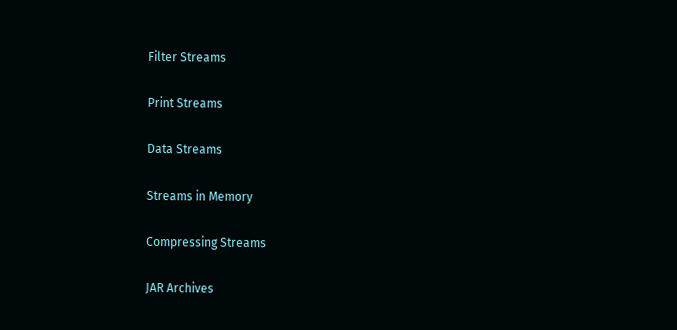Filter Streams

Print Streams

Data Streams

Streams in Memory

Compressing Streams

JAR Archives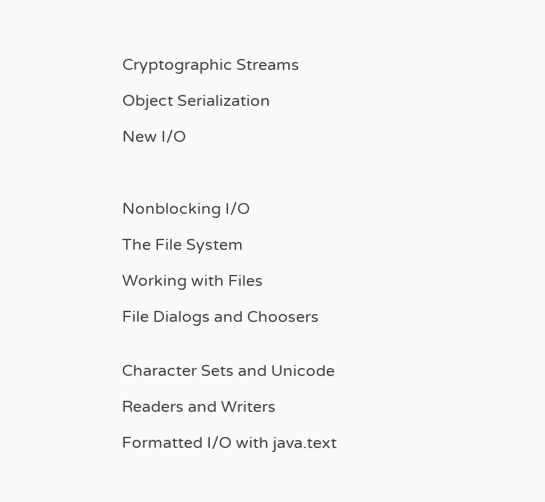Cryptographic Streams

Object Serialization

New I/O



Nonblocking I/O

The File System

Working with Files

File Dialogs and Choosers


Character Sets and Unicode

Readers and Writers

Formatted I/O with java.text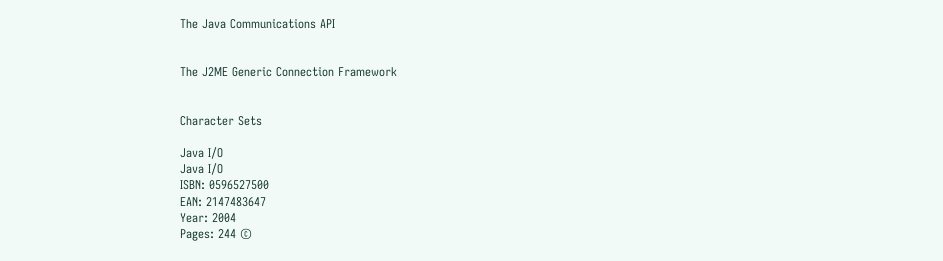The Java Communications API


The J2ME Generic Connection Framework


Character Sets

Java I/O
Java I/O
ISBN: 0596527500
EAN: 2147483647
Year: 2004
Pages: 244 ©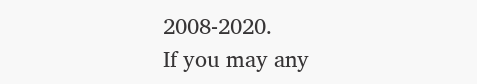2008-2020.
If you may any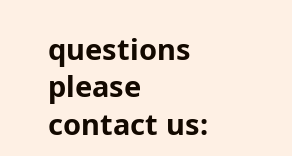questions please contact us: